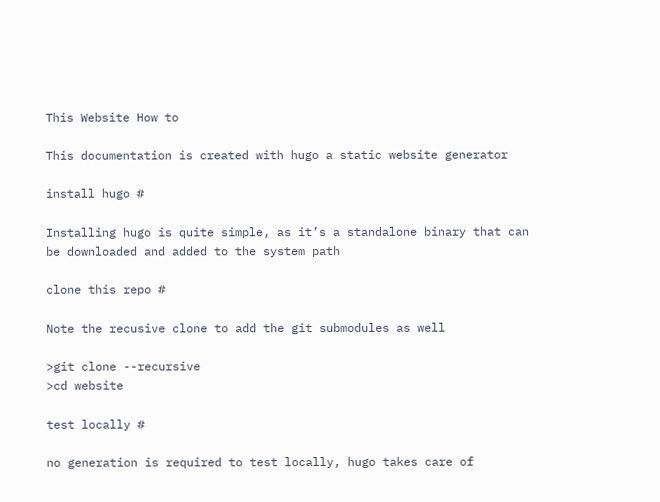This Website How to

This documentation is created with hugo a static website generator

install hugo #

Installing hugo is quite simple, as it’s a standalone binary that can be downloaded and added to the system path

clone this repo #

Note the recusive clone to add the git submodules as well

>git clone --recursive
>cd website

test locally #

no generation is required to test locally, hugo takes care of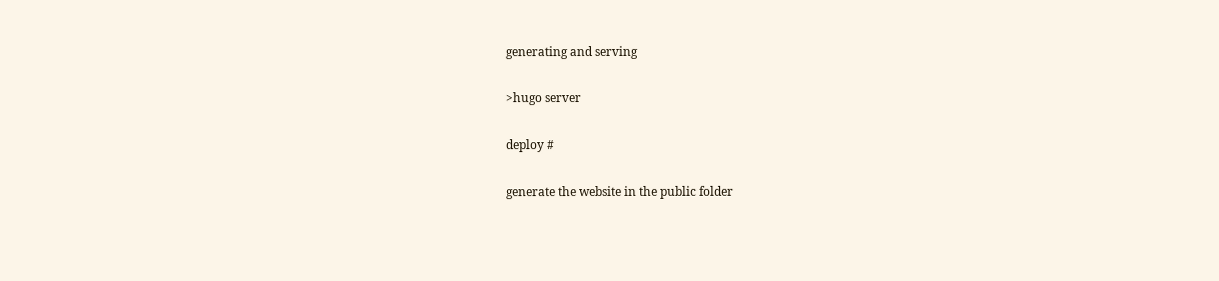generating and serving

>hugo server

deploy #

generate the website in the public folder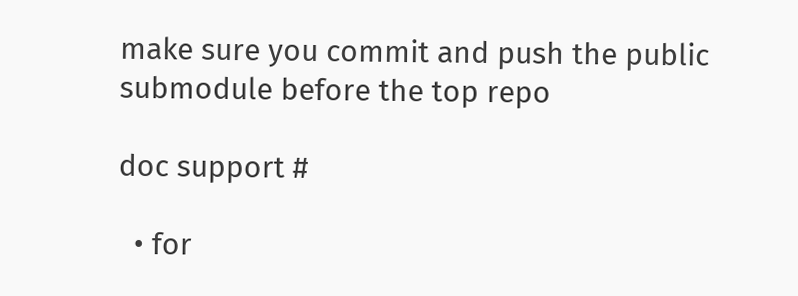make sure you commit and push the public submodule before the top repo

doc support #

  • for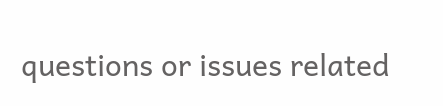questions or issues related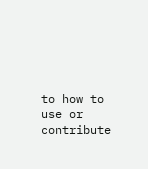to how to use or contribute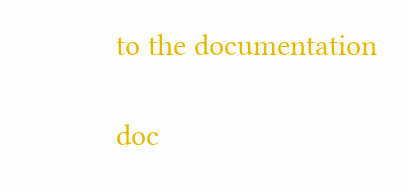to the documentation

doc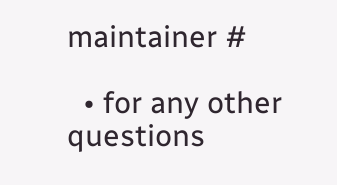maintainer #

  • for any other questions